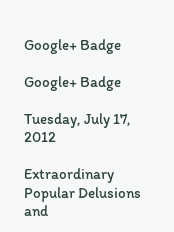Google+ Badge

Google+ Badge

Tuesday, July 17, 2012

Extraordinary Popular Delusions and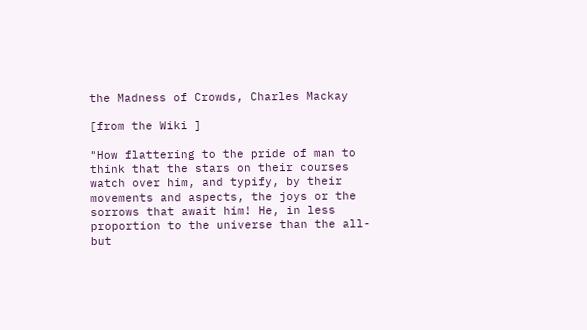the Madness of Crowds, Charles Mackay

[from the Wiki ]

"How flattering to the pride of man to think that the stars on their courses watch over him, and typify, by their movements and aspects, the joys or the sorrows that await him! He, in less proportion to the universe than the all-but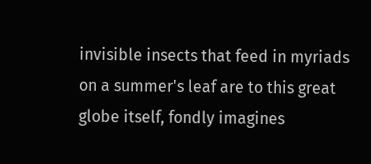invisible insects that feed in myriads on a summer's leaf are to this great globe itself, fondly imagines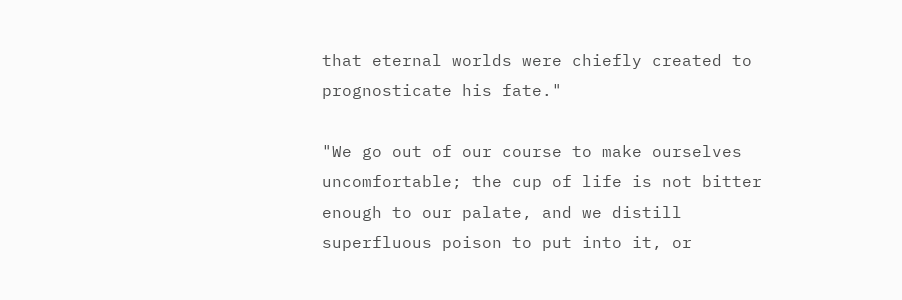that eternal worlds were chiefly created to prognosticate his fate."

"We go out of our course to make ourselves uncomfortable; the cup of life is not bitter enough to our palate, and we distill superfluous poison to put into it, or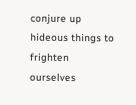conjure up hideous things to frighten ourselves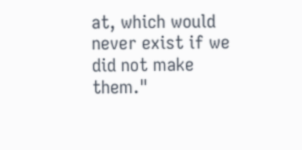at, which would never exist if we did not make them."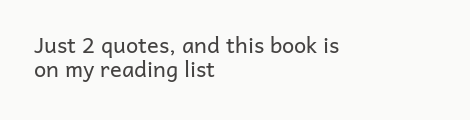Just 2 quotes, and this book is on my reading list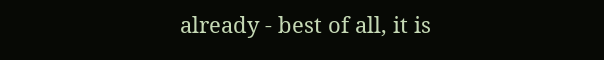already - best of all, it is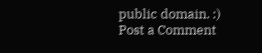public domain. :)
Post a Comment